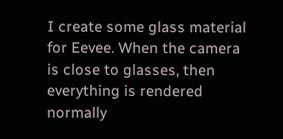I create some glass material for Eevee. When the camera is close to glasses, then everything is rendered normally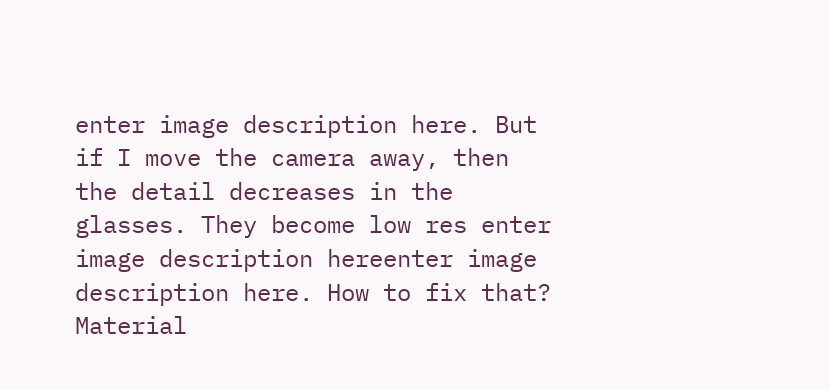enter image description here. But if I move the camera away, then the detail decreases in the glasses. They become low res enter image description hereenter image description here. How to fix that? Material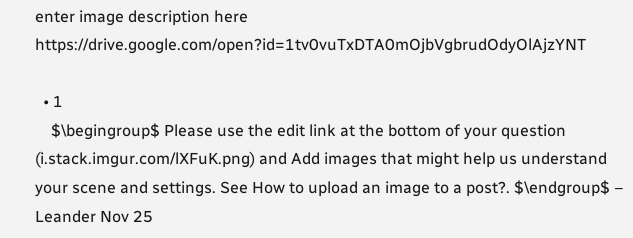enter image description here https://drive.google.com/open?id=1tv0vuTxDTA0mOjbVgbrudOdyOlAjzYNT

  • 1
    $\begingroup$ Please use the edit link at the bottom of your question (i.stack.imgur.com/lXFuK.png) and Add images that might help us understand your scene and settings. See How to upload an image to a post?. $\endgroup$ – Leander Nov 25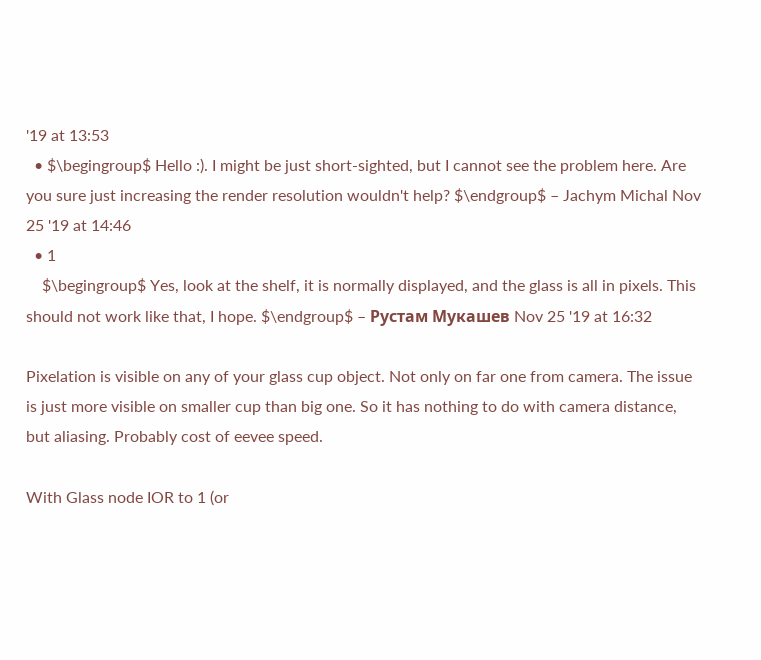'19 at 13:53
  • $\begingroup$ Hello :). I might be just short-sighted, but I cannot see the problem here. Are you sure just increasing the render resolution wouldn't help? $\endgroup$ – Jachym Michal Nov 25 '19 at 14:46
  • 1
    $\begingroup$ Yes, look at the shelf, it is normally displayed, and the glass is all in pixels. This should not work like that, I hope. $\endgroup$ – Рустам Мукашев Nov 25 '19 at 16:32

Pixelation is visible on any of your glass cup object. Not only on far one from camera. The issue is just more visible on smaller cup than big one. So it has nothing to do with camera distance, but aliasing. Probably cost of eevee speed.

With Glass node IOR to 1 (or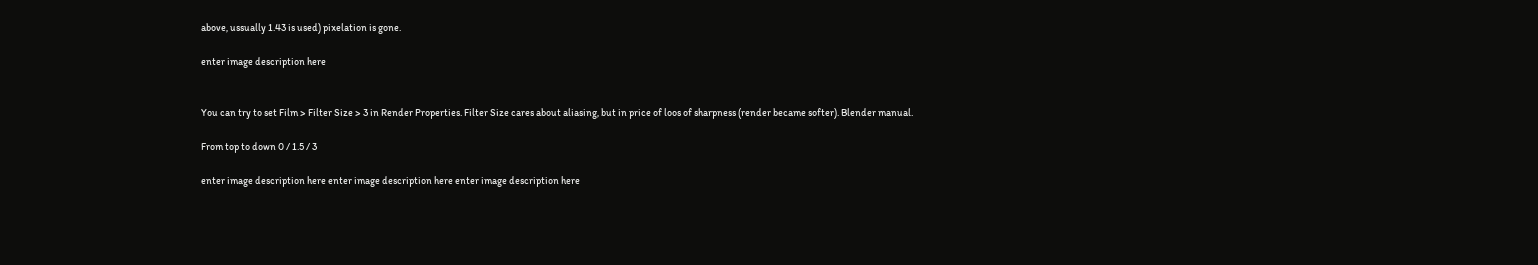above, ussually 1.43 is used) pixelation is gone.

enter image description here


You can try to set Film > Filter Size > 3 in Render Properties. Filter Size cares about aliasing, but in price of loos of sharpness (render became softer). Blender manual.

From top to down 0 / 1.5 / 3

enter image description here enter image description here enter image description here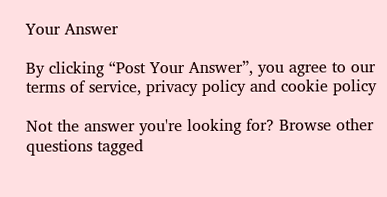Your Answer

By clicking “Post Your Answer”, you agree to our terms of service, privacy policy and cookie policy

Not the answer you're looking for? Browse other questions tagged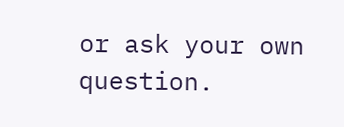or ask your own question.